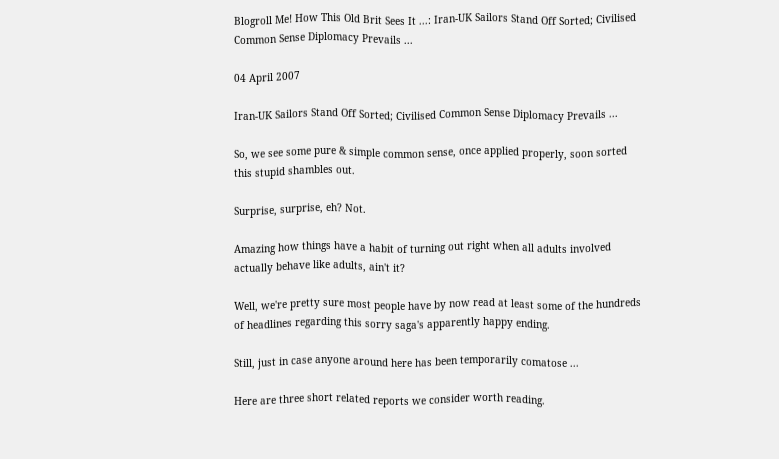Blogroll Me! How This Old Brit Sees It ...: Iran-UK Sailors Stand Off Sorted; Civilised Common Sense Diplomacy Prevails ...

04 April 2007

Iran-UK Sailors Stand Off Sorted; Civilised Common Sense Diplomacy Prevails ...

So, we see some pure & simple common sense, once applied properly, soon sorted this stupid shambles out.

Surprise, surprise, eh? Not.

Amazing how things have a habit of turning out right when all adults involved actually behave like adults, ain't it?

Well, we're pretty sure most people have by now read at least some of the hundreds of headlines regarding this sorry saga's apparently happy ending.

Still, just in case anyone around here has been temporarily comatose ...

Here are three short related reports we consider worth reading.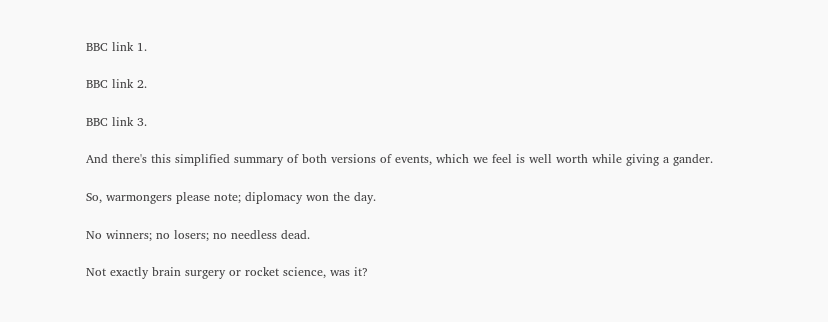BBC link 1.

BBC link 2.

BBC link 3.

And there's this simplified summary of both versions of events, which we feel is well worth while giving a gander.

So, warmongers please note; diplomacy won the day.

No winners; no losers; no needless dead.

Not exactly brain surgery or rocket science, was it?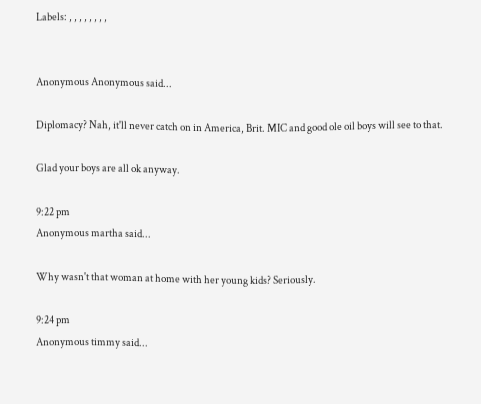Labels: , , , , , , , ,


Anonymous Anonymous said...

Diplomacy? Nah, it'll never catch on in America, Brit. MIC and good ole oil boys will see to that.

Glad your boys are all ok anyway.

9:22 pm
Anonymous martha said...

Why wasn't that woman at home with her young kids? Seriously.

9:24 pm
Anonymous timmy said...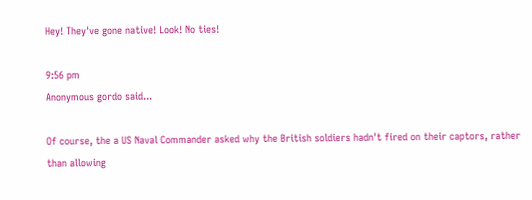Hey! They've gone native! Look! No ties!

9:56 pm
Anonymous gordo said...

Of course, the a US Naval Commander asked why the British soldiers hadn't fired on their captors, rather than allowing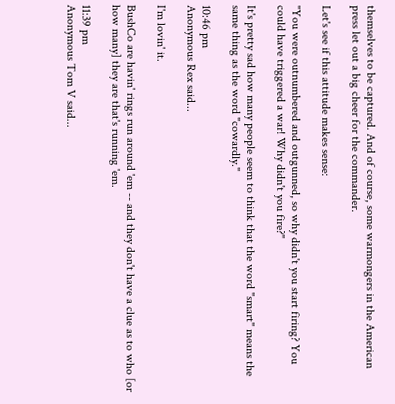themselves to be captured. And of course, some warmongers in the American press let out a big cheer for the commander.

Let's see if this attitude makes sense:

"You were outnumbered and outgunned, so why didn't you start firing? You could have triggered a war! Why didn't you fire?"

It's pretty sad how many people seem to think that the word "smart" means the same thing as the word "cowardly."

10:46 pm
Anonymous Rex said...

I'm lovin' it.

BushCo are havin' rings run around 'em -- and they don't have a clue as to who [or how many] they are that's running 'em.

11:39 pm
Anonymous Tom V said...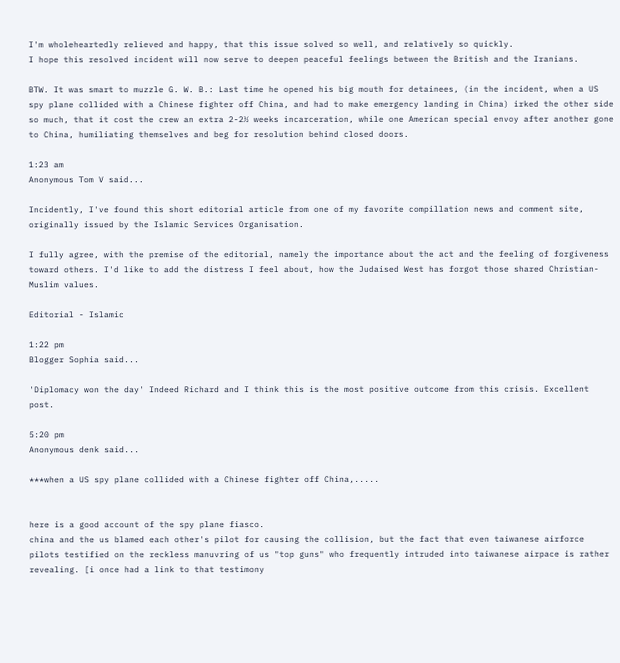I'm wholeheartedly relieved and happy, that this issue solved so well, and relatively so quickly.
I hope this resolved incident will now serve to deepen peaceful feelings between the British and the Iranians.

BTW. It was smart to muzzle G. W. B.: Last time he opened his big mouth for detainees, (in the incident, when a US spy plane collided with a Chinese fighter off China, and had to make emergency landing in China) irked the other side so much, that it cost the crew an extra 2-2½ weeks incarceration, while one American special envoy after another gone to China, humiliating themselves and beg for resolution behind closed doors.

1:23 am
Anonymous Tom V said...

Incidently, I've found this short editorial article from one of my favorite compillation news and comment site, originally issued by the Islamic Services Organisation.

I fully agree, with the premise of the editorial, namely the importance about the act and the feeling of forgiveness toward others. I'd like to add the distress I feel about, how the Judaised West has forgot those shared Christian-Muslim values.

Editorial - Islamic

1:22 pm
Blogger Sophia said...

'Diplomacy won the day' Indeed Richard and I think this is the most positive outcome from this crisis. Excellent post.

5:20 pm
Anonymous denk said...

***when a US spy plane collided with a Chinese fighter off China,.....


here is a good account of the spy plane fiasco.
china and the us blamed each other's pilot for causing the collision, but the fact that even taiwanese airforce pilots testified on the reckless manuvring of us "top guns" who frequently intruded into taiwanese airpace is rather revealing. [i once had a link to that testimony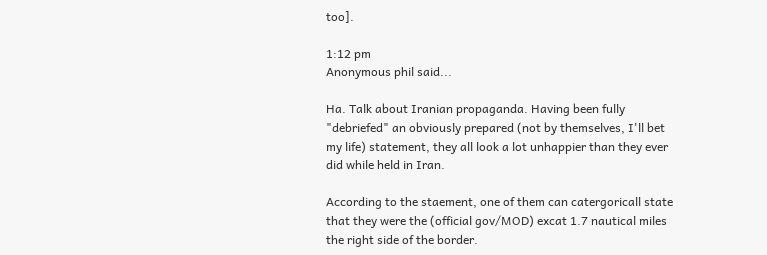too].

1:12 pm
Anonymous phil said...

Ha. Talk about Iranian propaganda. Having been fully "debriefed" an obviously prepared (not by themselves, I'll bet my life) statement, they all look a lot unhappier than they ever did while held in Iran.

According to the staement, one of them can catergoricall state that they were the (official gov/MOD) excat 1.7 nautical miles the right side of the border.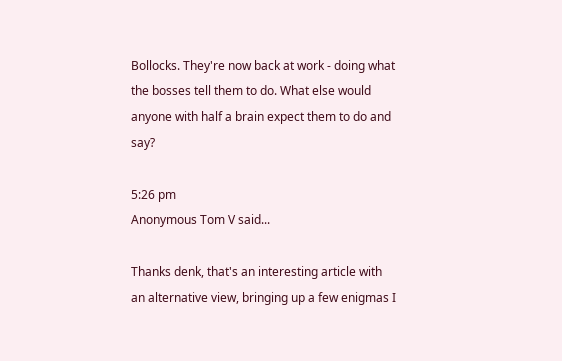Bollocks. They're now back at work - doing what the bosses tell them to do. What else would anyone with half a brain expect them to do and say?

5:26 pm
Anonymous Tom V said...

Thanks denk, that's an interesting article with an alternative view, bringing up a few enigmas I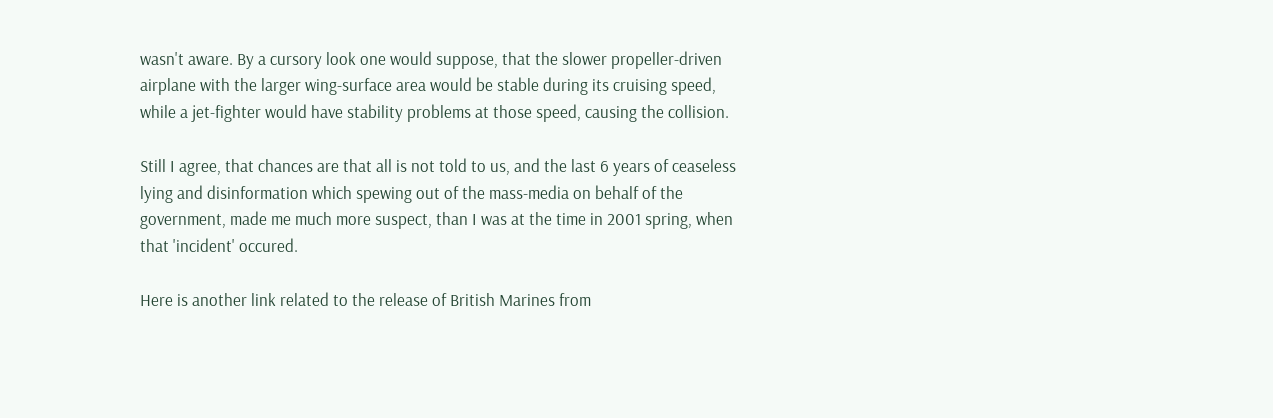wasn't aware. By a cursory look one would suppose, that the slower propeller-driven airplane with the larger wing-surface area would be stable during its cruising speed, while a jet-fighter would have stability problems at those speed, causing the collision.

Still I agree, that chances are that all is not told to us, and the last 6 years of ceaseless lying and disinformation which spewing out of the mass-media on behalf of the government, made me much more suspect, than I was at the time in 2001 spring, when that 'incident' occured.

Here is another link related to the release of British Marines from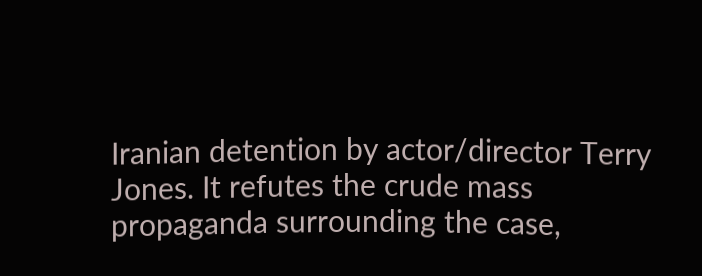Iranian detention by actor/director Terry Jones. It refutes the crude mass propaganda surrounding the case,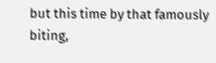but this time by that famously biting,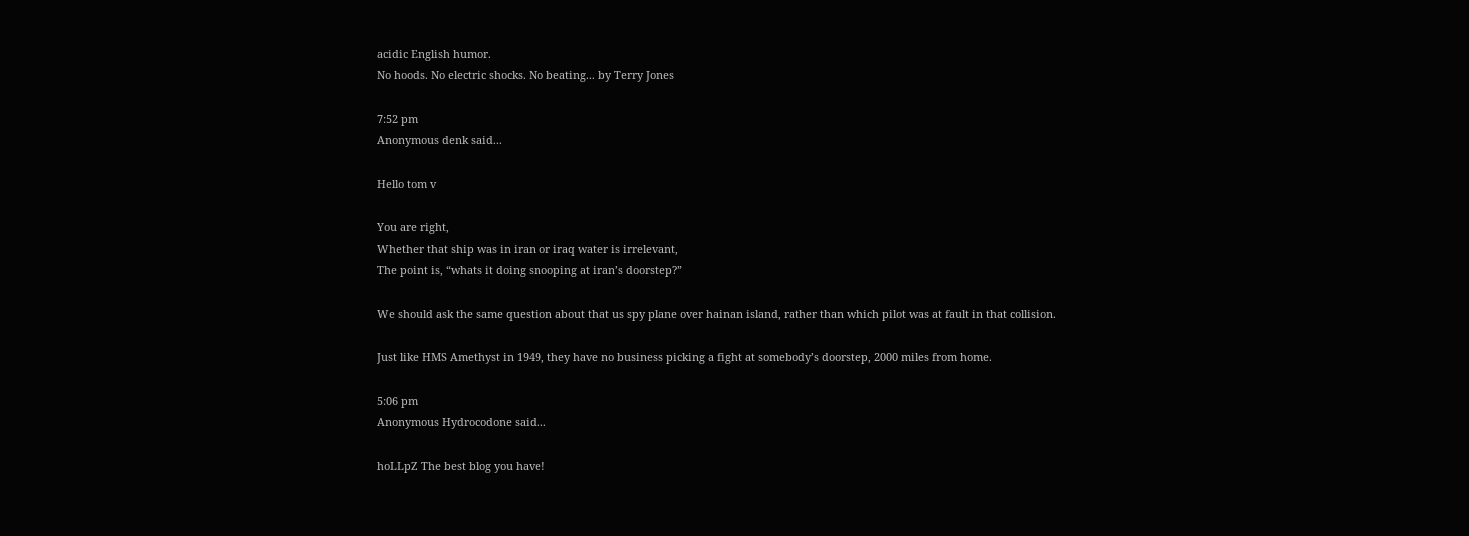acidic English humor.
No hoods. No electric shocks. No beating... by Terry Jones

7:52 pm
Anonymous denk said...

Hello tom v

You are right,
Whether that ship was in iran or iraq water is irrelevant,
The point is, “whats it doing snooping at iran’s doorstep?”

We should ask the same question about that us spy plane over hainan island, rather than which pilot was at fault in that collision.

Just like HMS Amethyst in 1949, they have no business picking a fight at somebody’s doorstep, 2000 miles from home.

5:06 pm
Anonymous Hydrocodone said...

hoLLpZ The best blog you have!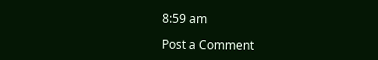8:59 am

Post a Comment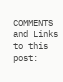COMMENTS and Links to this post: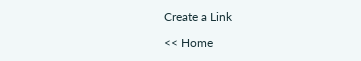Create a Link

<< Home